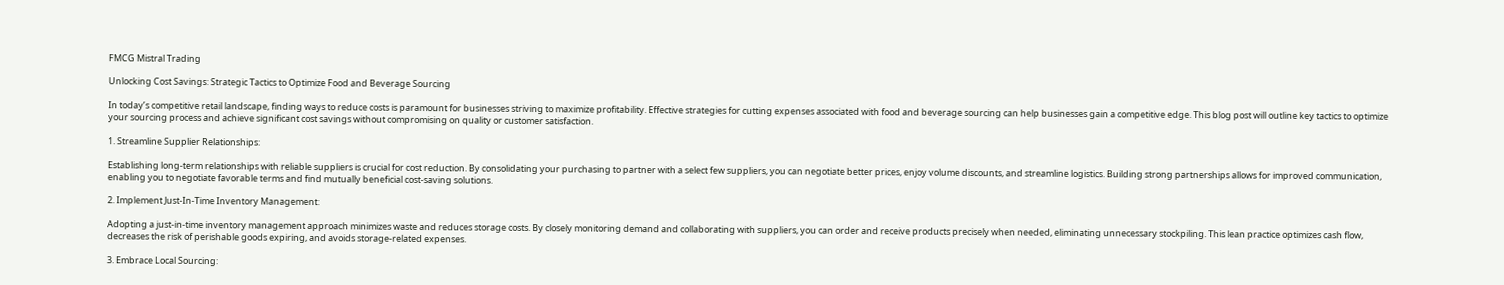FMCG Mistral Trading

Unlocking Cost Savings: Strategic Tactics to Optimize Food and Beverage Sourcing

In today’s competitive retail landscape, finding ways to reduce costs is paramount for businesses striving to maximize profitability. Effective strategies for cutting expenses associated with food and beverage sourcing can help businesses gain a competitive edge. This blog post will outline key tactics to optimize your sourcing process and achieve significant cost savings without compromising on quality or customer satisfaction.

1. Streamline Supplier Relationships:

Establishing long-term relationships with reliable suppliers is crucial for cost reduction. By consolidating your purchasing to partner with a select few suppliers, you can negotiate better prices, enjoy volume discounts, and streamline logistics. Building strong partnerships allows for improved communication, enabling you to negotiate favorable terms and find mutually beneficial cost-saving solutions.

2. Implement Just-In-Time Inventory Management:

Adopting a just-in-time inventory management approach minimizes waste and reduces storage costs. By closely monitoring demand and collaborating with suppliers, you can order and receive products precisely when needed, eliminating unnecessary stockpiling. This lean practice optimizes cash flow, decreases the risk of perishable goods expiring, and avoids storage-related expenses.

3. Embrace Local Sourcing: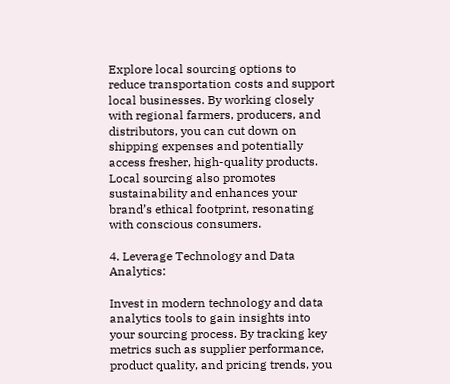Explore local sourcing options to reduce transportation costs and support local businesses. By working closely with regional farmers, producers, and distributors, you can cut down on shipping expenses and potentially access fresher, high-quality products. Local sourcing also promotes sustainability and enhances your brand’s ethical footprint, resonating with conscious consumers.

4. Leverage Technology and Data Analytics:

Invest in modern technology and data analytics tools to gain insights into your sourcing process. By tracking key metrics such as supplier performance, product quality, and pricing trends, you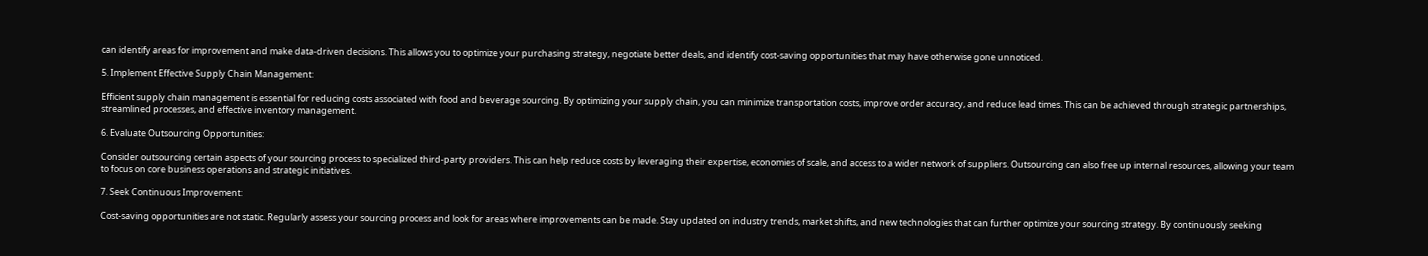can identify areas for improvement and make data-driven decisions. This allows you to optimize your purchasing strategy, negotiate better deals, and identify cost-saving opportunities that may have otherwise gone unnoticed.

5. Implement Effective Supply Chain Management:

Efficient supply chain management is essential for reducing costs associated with food and beverage sourcing. By optimizing your supply chain, you can minimize transportation costs, improve order accuracy, and reduce lead times. This can be achieved through strategic partnerships, streamlined processes, and effective inventory management.

6. Evaluate Outsourcing Opportunities:

Consider outsourcing certain aspects of your sourcing process to specialized third-party providers. This can help reduce costs by leveraging their expertise, economies of scale, and access to a wider network of suppliers. Outsourcing can also free up internal resources, allowing your team to focus on core business operations and strategic initiatives.

7. Seek Continuous Improvement:

Cost-saving opportunities are not static. Regularly assess your sourcing process and look for areas where improvements can be made. Stay updated on industry trends, market shifts, and new technologies that can further optimize your sourcing strategy. By continuously seeking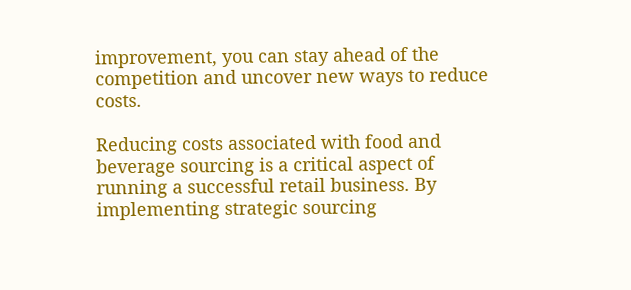improvement, you can stay ahead of the competition and uncover new ways to reduce costs.

Reducing costs associated with food and beverage sourcing is a critical aspect of running a successful retail business. By implementing strategic sourcing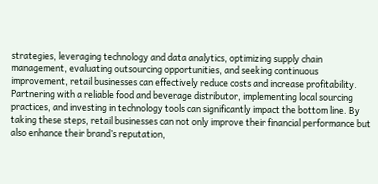strategies, leveraging technology and data analytics, optimizing supply chain management, evaluating outsourcing opportunities, and seeking continuous improvement, retail businesses can effectively reduce costs and increase profitability. Partnering with a reliable food and beverage distributor, implementing local sourcing practices, and investing in technology tools can significantly impact the bottom line. By taking these steps, retail businesses can not only improve their financial performance but also enhance their brand’s reputation,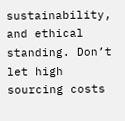sustainability, and ethical standing. Don’t let high sourcing costs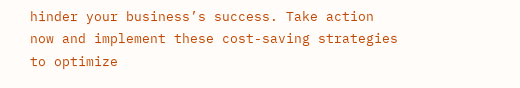hinder your business’s success. Take action now and implement these cost-saving strategies to optimize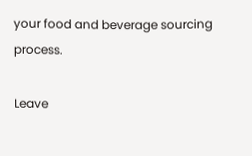your food and beverage sourcing process.

Leave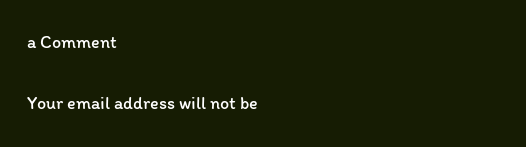a Comment

Your email address will not be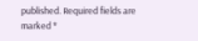published. Required fields are marked *